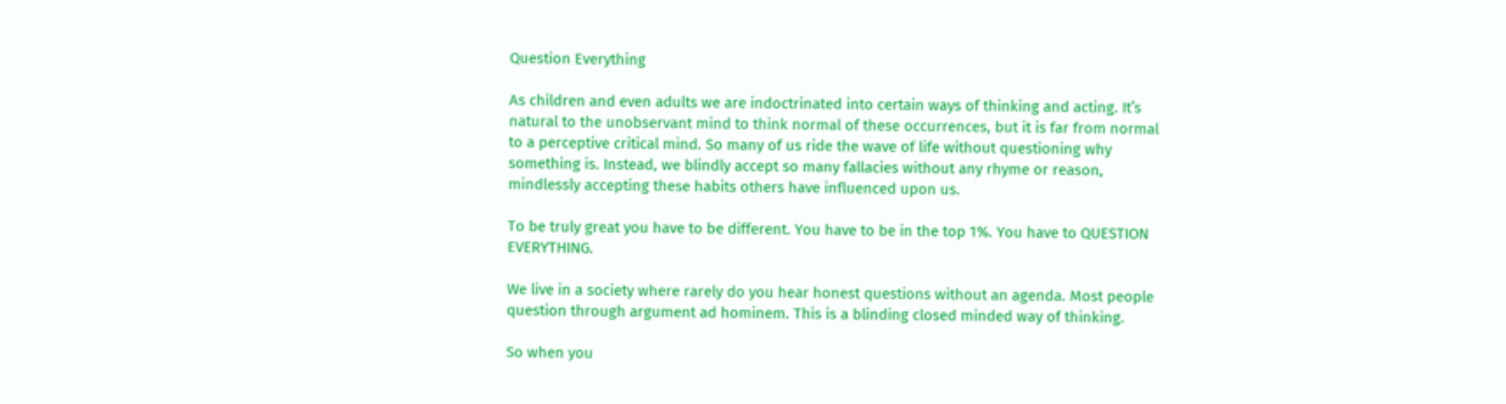Question Everything

As children and even adults we are indoctrinated into certain ways of thinking and acting. It’s natural to the unobservant mind to think normal of these occurrences, but it is far from normal to a perceptive critical mind. So many of us ride the wave of life without questioning why something is. Instead, we blindly accept so many fallacies without any rhyme or reason, mindlessly accepting these habits others have influenced upon us.

To be truly great you have to be different. You have to be in the top 1%. You have to QUESTION EVERYTHING.

We live in a society where rarely do you hear honest questions without an agenda. Most people question through argument ad hominem. This is a blinding closed minded way of thinking.

So when you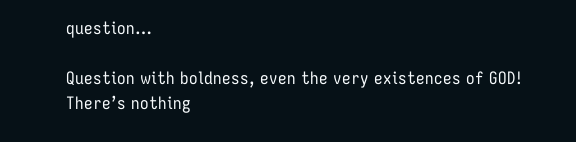question…

Question with boldness, even the very existences of GOD! There’s nothing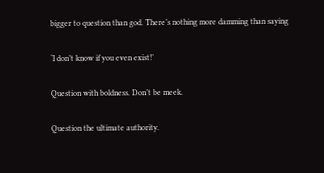bigger to question than god. There’s nothing more damming than saying

‘I don’t know if you even exist!’

Question with boldness. Don’t be meek.

Question the ultimate authority.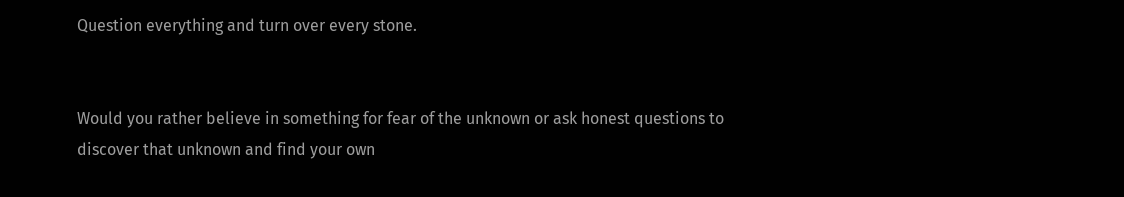Question everything and turn over every stone.


Would you rather believe in something for fear of the unknown or ask honest questions to discover that unknown and find your own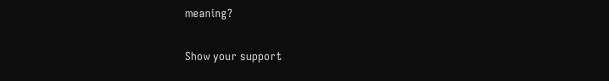meaning?

Show your support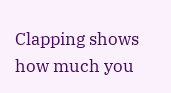Clapping shows how much you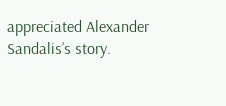appreciated Alexander Sandalis’s story.